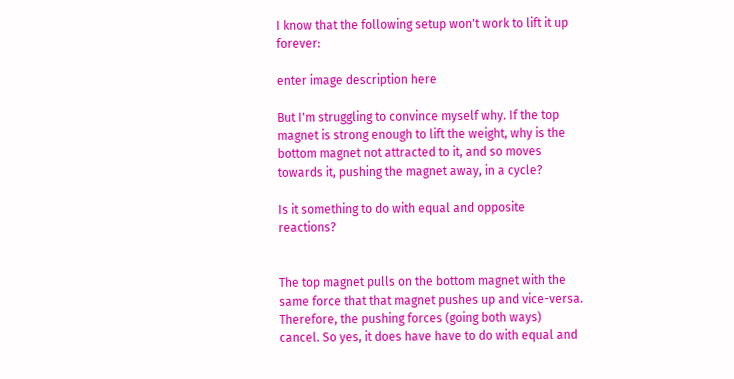I know that the following setup won't work to lift it up forever:

enter image description here

But I'm struggling to convince myself why. If the top magnet is strong enough to lift the weight, why is the bottom magnet not attracted to it, and so moves towards it, pushing the magnet away, in a cycle?

Is it something to do with equal and opposite reactions?


The top magnet pulls on the bottom magnet with the same force that that magnet pushes up and vice-versa. Therefore, the pushing forces (going both ways) cancel. So yes, it does have have to do with equal and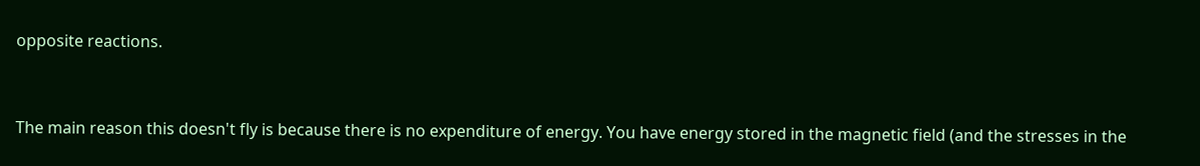opposite reactions.


The main reason this doesn't fly is because there is no expenditure of energy. You have energy stored in the magnetic field (and the stresses in the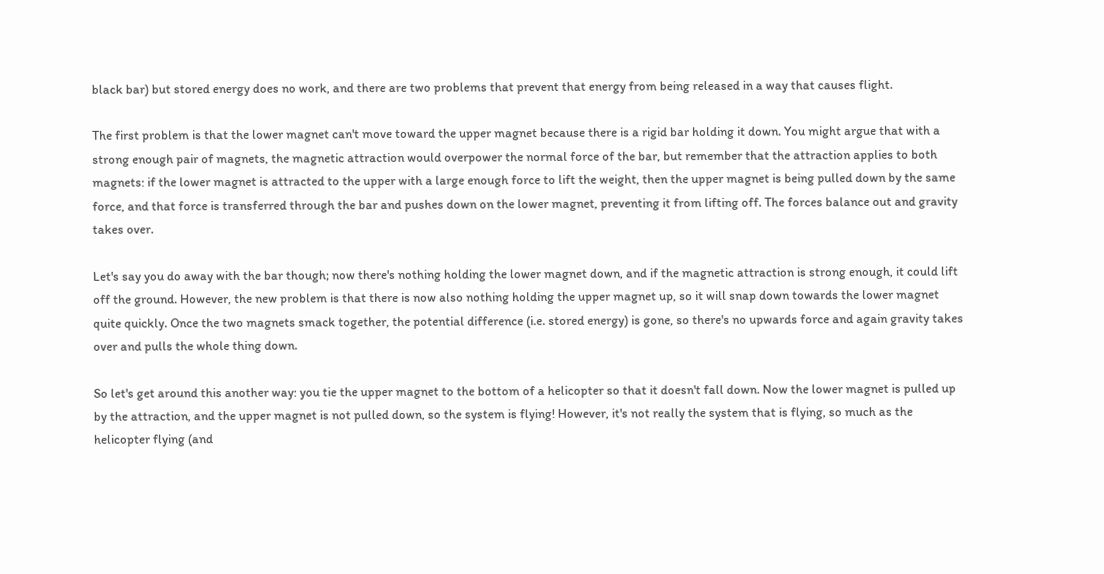black bar) but stored energy does no work, and there are two problems that prevent that energy from being released in a way that causes flight.

The first problem is that the lower magnet can't move toward the upper magnet because there is a rigid bar holding it down. You might argue that with a strong enough pair of magnets, the magnetic attraction would overpower the normal force of the bar, but remember that the attraction applies to both magnets: if the lower magnet is attracted to the upper with a large enough force to lift the weight, then the upper magnet is being pulled down by the same force, and that force is transferred through the bar and pushes down on the lower magnet, preventing it from lifting off. The forces balance out and gravity takes over.

Let's say you do away with the bar though; now there's nothing holding the lower magnet down, and if the magnetic attraction is strong enough, it could lift off the ground. However, the new problem is that there is now also nothing holding the upper magnet up, so it will snap down towards the lower magnet quite quickly. Once the two magnets smack together, the potential difference (i.e. stored energy) is gone, so there's no upwards force and again gravity takes over and pulls the whole thing down.

So let's get around this another way: you tie the upper magnet to the bottom of a helicopter so that it doesn't fall down. Now the lower magnet is pulled up by the attraction, and the upper magnet is not pulled down, so the system is flying! However, it's not really the system that is flying, so much as the helicopter flying (and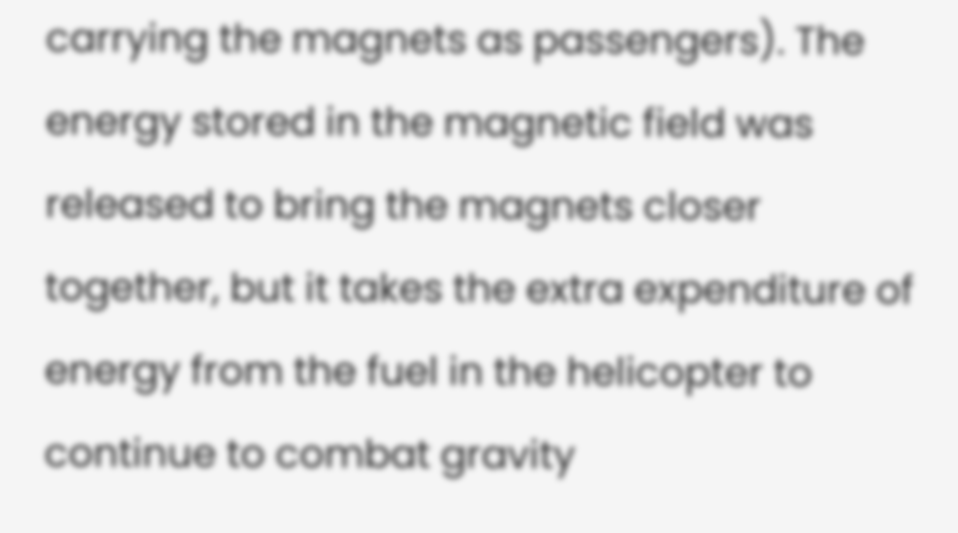carrying the magnets as passengers). The energy stored in the magnetic field was released to bring the magnets closer together, but it takes the extra expenditure of energy from the fuel in the helicopter to continue to combat gravity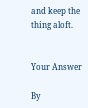and keep the thing aloft.


Your Answer

By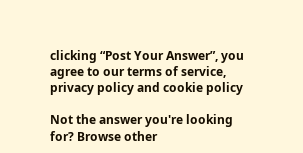clicking “Post Your Answer”, you agree to our terms of service, privacy policy and cookie policy

Not the answer you're looking for? Browse other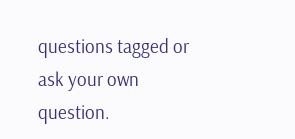questions tagged or ask your own question.